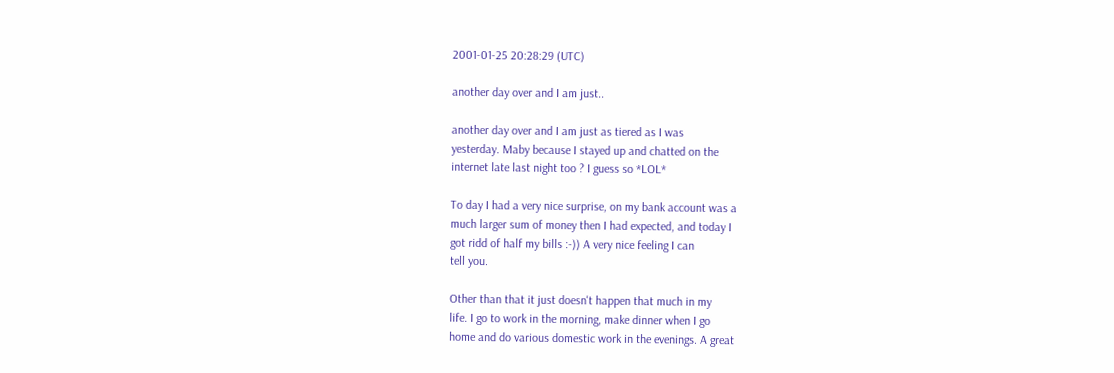2001-01-25 20:28:29 (UTC)

another day over and I am just..

another day over and I am just as tiered as I was
yesterday. Maby because I stayed up and chatted on the
internet late last night too ? I guess so *LOL*

To day I had a very nice surprise, on my bank account was a
much larger sum of money then I had expected, and today I
got ridd of half my bills :-)) A very nice feeling I can
tell you.

Other than that it just doesn't happen that much in my
life. I go to work in the morning, make dinner when I go
home and do various domestic work in the evenings. A great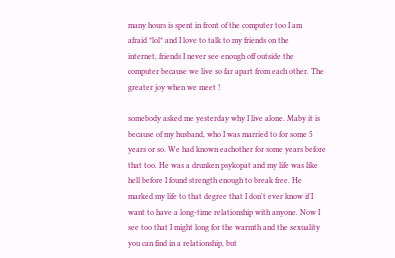many hours is spent in front of the computer too I am
afraid *lol* and I love to talk to my friends on the
internet, friends I never see enough off outside the
computer because we live so far apart from each other. The
greater joy when we meet !

somebody asked me yesterday why I live alone. Maby it is
because of my husband, who I was married to for some 5
years or so. We had known eachother for some years before
that too. He was a drunken psykopat and my life was like
hell before I found strength enough to break free. He
marked my life to that degree that I don't ever know if I
want to have a long-time relationship with anyone. Now I
see too that I might long for the warmth and the sexuality
you can find in a relationship, but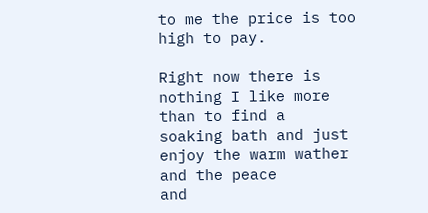to me the price is too
high to pay.

Right now there is nothing I like more than to find a
soaking bath and just enjoy the warm wather and the peace
and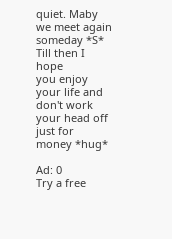quiet. Maby we meet again someday *S* Till then I hope
you enjoy your life and don't work your head off just for
money *hug*

Ad: 0
Try a free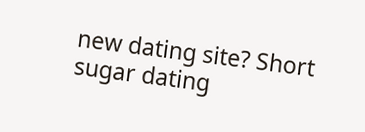new dating site? Short sugar dating